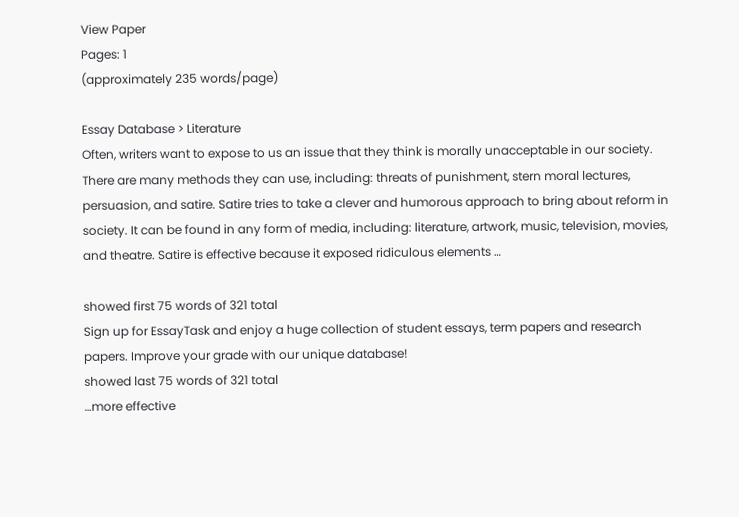View Paper
Pages: 1
(approximately 235 words/page)

Essay Database > Literature
Often, writers want to expose to us an issue that they think is morally unacceptable in our society. There are many methods they can use, including: threats of punishment, stern moral lectures, persuasion, and satire. Satire tries to take a clever and humorous approach to bring about reform in society. It can be found in any form of media, including: literature, artwork, music, television, movies, and theatre. Satire is effective because it exposed ridiculous elements …

showed first 75 words of 321 total
Sign up for EssayTask and enjoy a huge collection of student essays, term papers and research papers. Improve your grade with our unique database!
showed last 75 words of 321 total
…more effective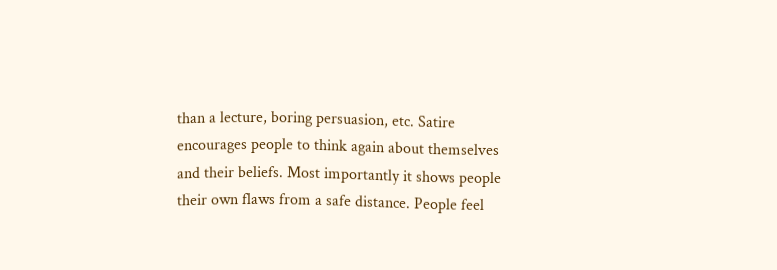than a lecture, boring persuasion, etc. Satire encourages people to think again about themselves and their beliefs. Most importantly it shows people their own flaws from a safe distance. People feel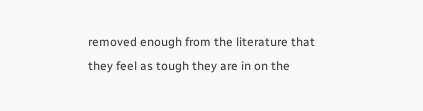removed enough from the literature that they feel as tough they are in on the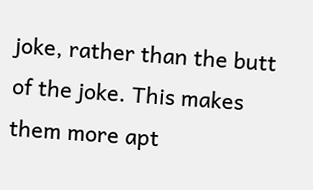joke, rather than the butt of the joke. This makes them more apt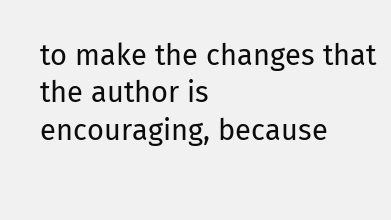to make the changes that the author is encouraging, because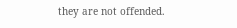they are not offended.